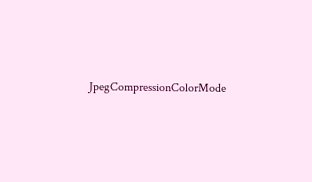JpegCompressionColorMode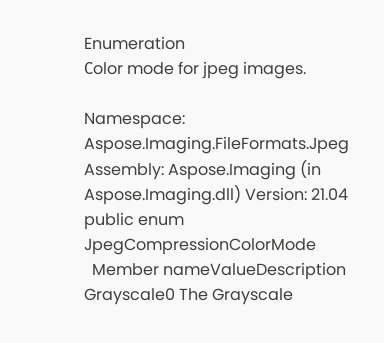Enumeration
Сolor mode for jpeg images.

Namespace: Aspose.Imaging.FileFormats.Jpeg
Assembly: Aspose.Imaging (in Aspose.Imaging.dll) Version: 21.04
public enum JpegCompressionColorMode
  Member nameValueDescription
Grayscale0 The Grayscale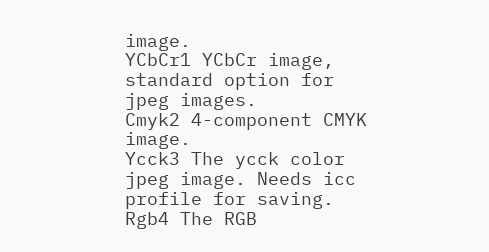image.
YCbCr1 YCbCr image, standard option for jpeg images.
Cmyk2 4-component CMYK image.
Ycck3 The ycck color jpeg image. Needs icc profile for saving.
Rgb4 The RGB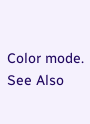Color mode.
See Also